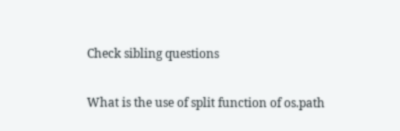Check sibling questions

What is the use of split function of os.path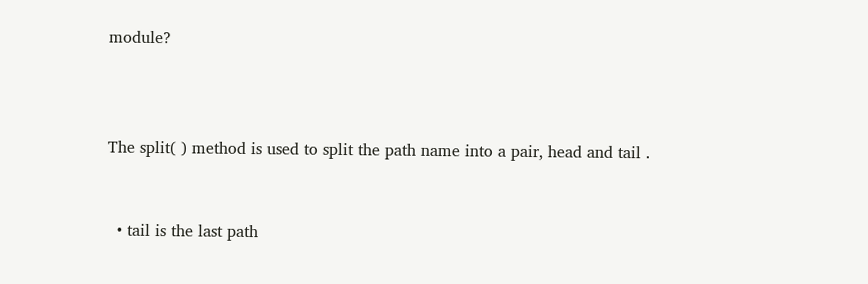module?



The split( ) method is used to split the path name into a pair, head and tail .


  • tail is the last path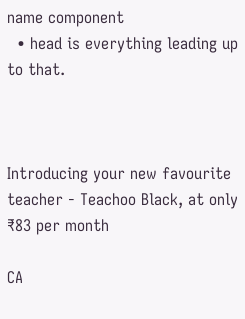name component
  • head is everything leading up to that.



Introducing your new favourite teacher - Teachoo Black, at only ₹83 per month

CA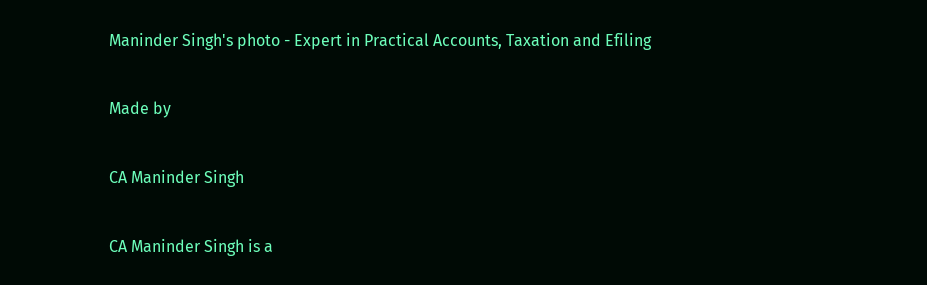Maninder Singh's photo - Expert in Practical Accounts, Taxation and Efiling

Made by

CA Maninder Singh

CA Maninder Singh is a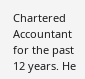Chartered Accountant for the past 12 years. He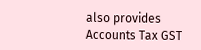also provides Accounts Tax GST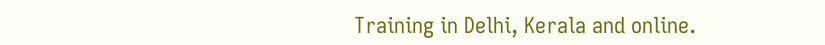Training in Delhi, Kerala and online.